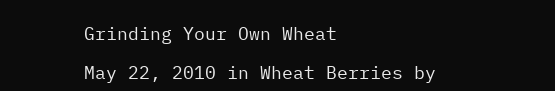Grinding Your Own Wheat

May 22, 2010 in Wheat Berries by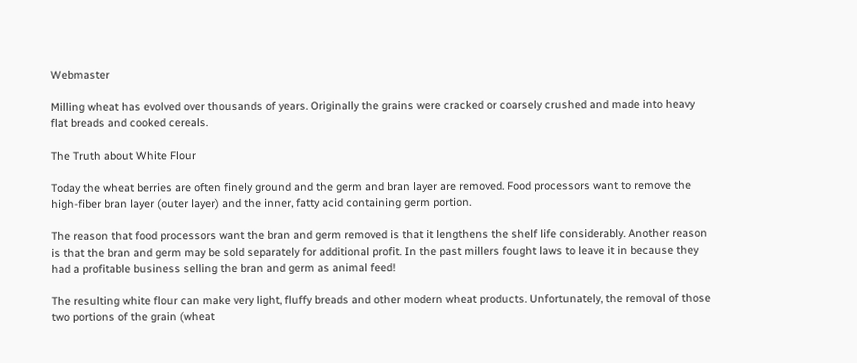Webmaster

Milling wheat has evolved over thousands of years. Originally the grains were cracked or coarsely crushed and made into heavy flat breads and cooked cereals.

The Truth about White Flour

Today the wheat berries are often finely ground and the germ and bran layer are removed. Food processors want to remove the high-fiber bran layer (outer layer) and the inner, fatty acid containing germ portion.

The reason that food processors want the bran and germ removed is that it lengthens the shelf life considerably. Another reason is that the bran and germ may be sold separately for additional profit. In the past millers fought laws to leave it in because they had a profitable business selling the bran and germ as animal feed!

The resulting white flour can make very light, fluffy breads and other modern wheat products. Unfortunately, the removal of those two portions of the grain (wheat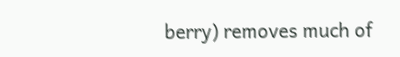berry) removes much of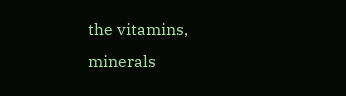the vitamins, minerals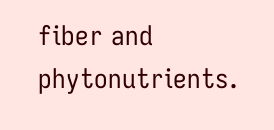fiber and phytonutrients.